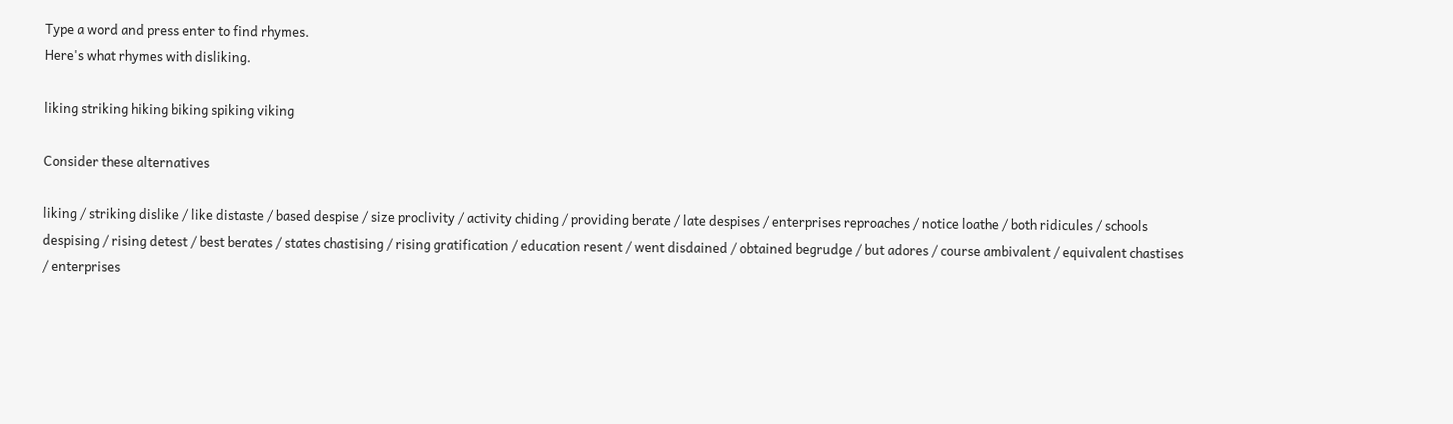Type a word and press enter to find rhymes.
Here's what rhymes with disliking.

liking striking hiking biking spiking viking

Consider these alternatives

liking / striking dislike / like distaste / based despise / size proclivity / activity chiding / providing berate / late despises / enterprises reproaches / notice loathe / both ridicules / schools despising / rising detest / best berates / states chastising / rising gratification / education resent / went disdained / obtained begrudge / but adores / course ambivalent / equivalent chastises / enterprises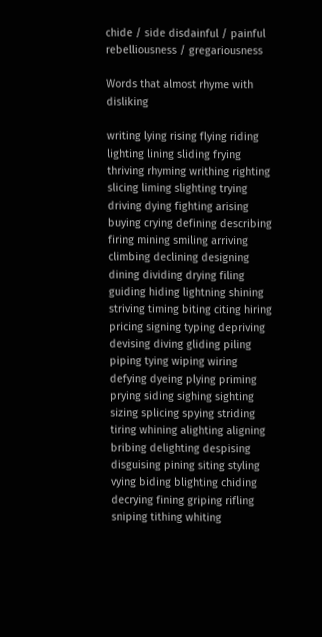chide / side disdainful / painful rebelliousness / gregariousness

Words that almost rhyme with disliking

writing lying rising flying riding lighting lining sliding frying thriving rhyming writhing righting slicing liming slighting trying driving dying fighting arising buying crying defining describing firing mining smiling arriving climbing declining designing dining dividing drying filing guiding hiding lightning shining striving timing biting citing hiring pricing signing typing depriving devising diving gliding piling piping tying wiping wiring defying dyeing plying priming prying siding sighing sighting sizing splicing spying striding tiring whining alighting aligning bribing delighting despising disguising pining siting styling vying biding blighting chiding decrying fining griping rifling sniping tithing whiting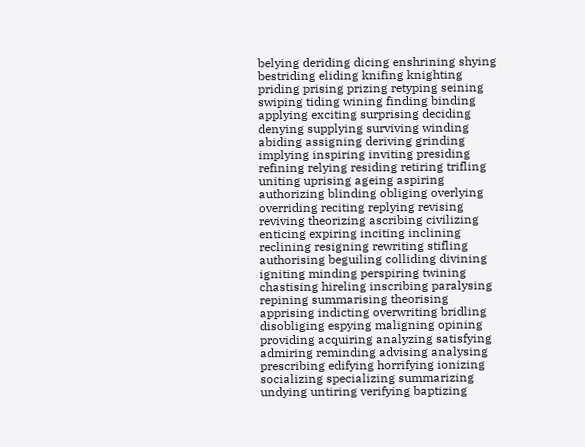belying deriding dicing enshrining shying bestriding eliding knifing knighting priding prising prizing retyping seining swiping tiding wining finding binding applying exciting surprising deciding denying supplying surviving winding abiding assigning deriving grinding implying inspiring inviting presiding refining relying residing retiring trifling uniting uprising ageing aspiring authorizing blinding obliging overlying overriding reciting replying revising reviving theorizing ascribing civilizing enticing expiring inciting inclining reclining resigning rewriting stifling authorising beguiling colliding divining igniting minding perspiring twining chastising hireling inscribing paralysing repining summarising theorising apprising indicting overwriting bridling disobliging espying maligning opining providing acquiring analyzing satisfying admiring reminding advising analysing prescribing edifying horrifying ionizing socializing specializing summarizing undying untiring verifying baptizing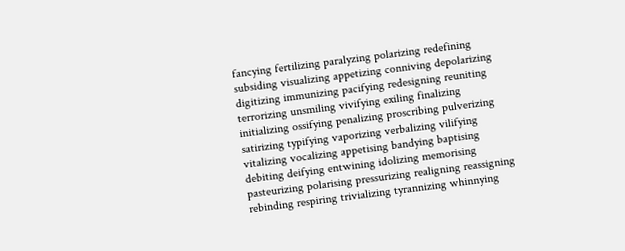fancying fertilizing paralyzing polarizing redefining subsiding visualizing appetizing conniving depolarizing digitizing immunizing pacifying redesigning reuniting terrorizing unsmiling vivifying exiling finalizing initializing ossifying penalizing proscribing pulverizing satirizing typifying vaporizing verbalizing vilifying vitalizing vocalizing appetising bandying baptising debiting deifying entwining idolizing memorising pasteurizing polarising pressurizing realigning reassigning rebinding respiring trivializing tyrannizing whinnying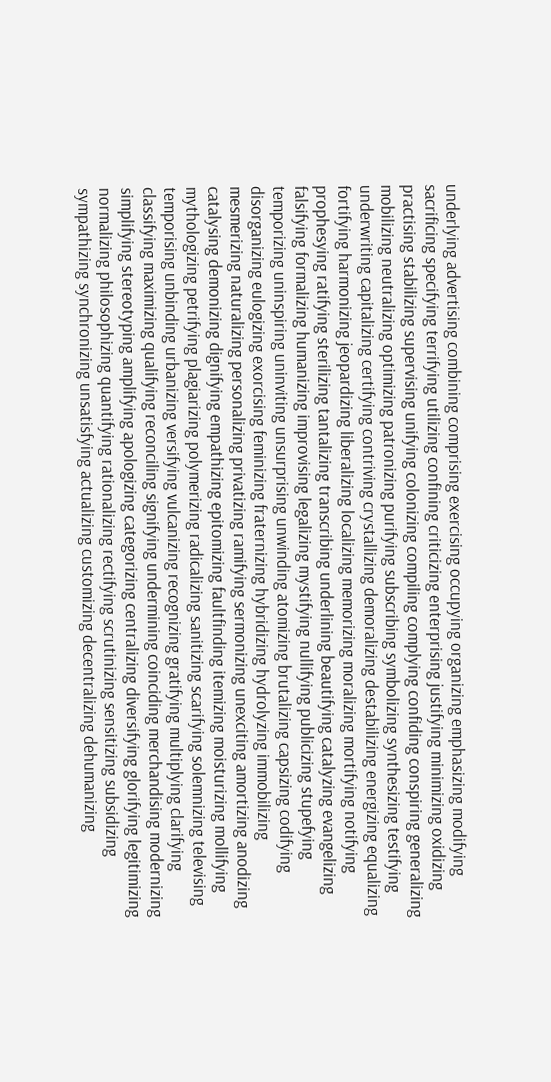underlying advertising combining comprising exercising occupying organizing emphasizing modifying sacrificing specifying terrifying utilizing confining criticizing enterprising justifying minimizing oxidizing practising stabilizing supervising unifying colonizing compiling complying confiding conspiring generalizing mobilizing neutralizing optimizing patronizing purifying subscribing symbolizing synthesizing testifying underwriting capitalizing certifying contriving crystallizing demoralizing destabilizing energizing equalizing fortifying harmonizing jeopardizing liberalizing localizing memorizing moralizing mortifying notifying prophesying ratifying sterilizing tantalizing transcribing underlining beautifying catalyzing evangelizing falsifying formalizing humanizing improvising legalizing mystifying nullifying publicizing stupefying temporizing uninspiring uninviting unsurprising unwinding atomizing brutalizing capsizing codifying disorganizing eulogizing exorcising feminizing fraternizing hybridizing hydrolyzing immobilizing mesmerizing naturalizing personalizing privatizing ramifying sermonizing unexciting amortizing anodizing catalysing demonizing dignifying empathizing epitomizing faultfinding itemizing moisturizing mollifying mythologizing petrifying plagiarizing polymerizing radicalizing sanitizing scarifying solemnizing televising temporising unbinding urbanizing versifying vulcanizing recognizing gratifying multiplying clarifying classifying maximizing qualifying reconciling signifying undermining coinciding merchandising modernizing simplifying stereotyping amplifying apologizing categorizing centralizing diversifying glorifying legitimizing normalizing philosophizing quantifying rationalizing rectifying scrutinizing sensitizing subsidizing sympathizing synchronizing unsatisfying actualizing customizing decentralizing dehumanizing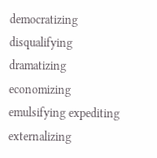democratizing disqualifying dramatizing economizing emulsifying expediting externalizing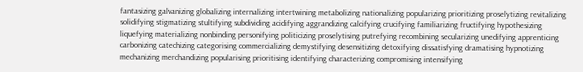fantasizing galvanizing globalizing internalizing intertwining metabolizing nationalizing popularizing prioritizing proselytizing revitalizing solidifying stigmatizing stultifying subdividing acidifying aggrandizing calcifying crucifying familiarizing fructifying hypothesizing liquefying materializing nonbinding personifying politicizing proselytising putrefying recombining secularizing unedifying apprenticing carbonizing catechizing categorising commercializing demystifying desensitizing detoxifying dissatisfying dramatising hypnotizing mechanizing merchandizing popularising prioritising identifying characterizing compromising intensifying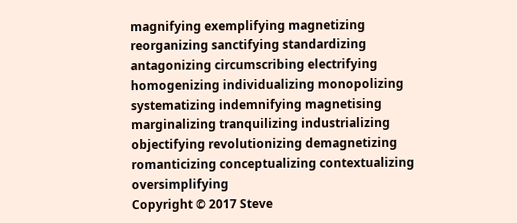magnifying exemplifying magnetizing reorganizing sanctifying standardizing antagonizing circumscribing electrifying homogenizing individualizing monopolizing systematizing indemnifying magnetising marginalizing tranquilizing industrializing objectifying revolutionizing demagnetizing romanticizing conceptualizing contextualizing oversimplifying
Copyright © 2017 Steve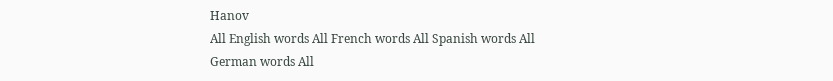Hanov
All English words All French words All Spanish words All German words All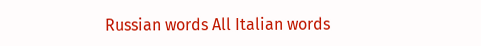Russian words All Italian words